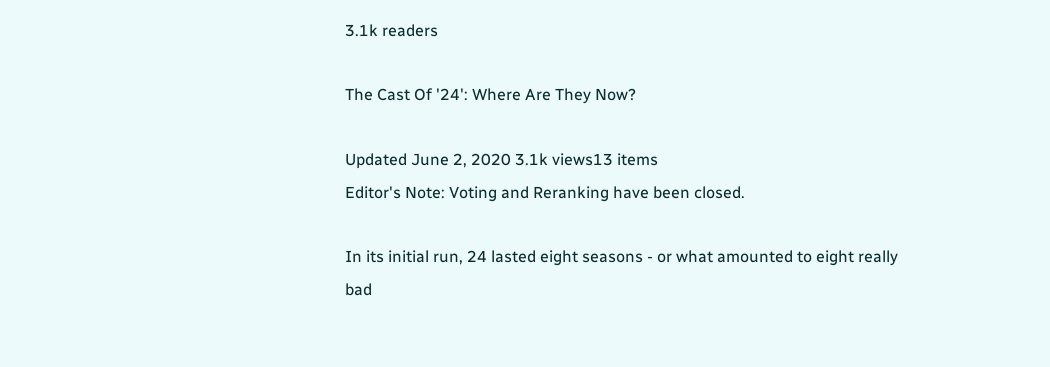3.1k readers

The Cast Of '24': Where Are They Now?

Updated June 2, 2020 3.1k views13 items
Editor's Note: Voting and Reranking have been closed.

In its initial run, 24 lasted eight seasons - or what amounted to eight really bad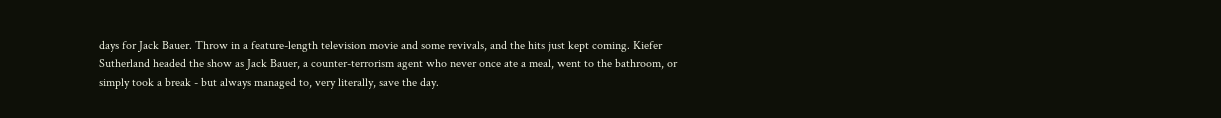days for Jack Bauer. Throw in a feature-length television movie and some revivals, and the hits just kept coming. Kiefer Sutherland headed the show as Jack Bauer, a counter-terrorism agent who never once ate a meal, went to the bathroom, or simply took a break - but always managed to, very literally, save the day.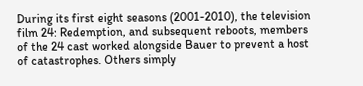During its first eight seasons (2001-2010), the television film 24: Redemption, and subsequent reboots, members of the 24 cast worked alongside Bauer to prevent a host of catastrophes. Others simply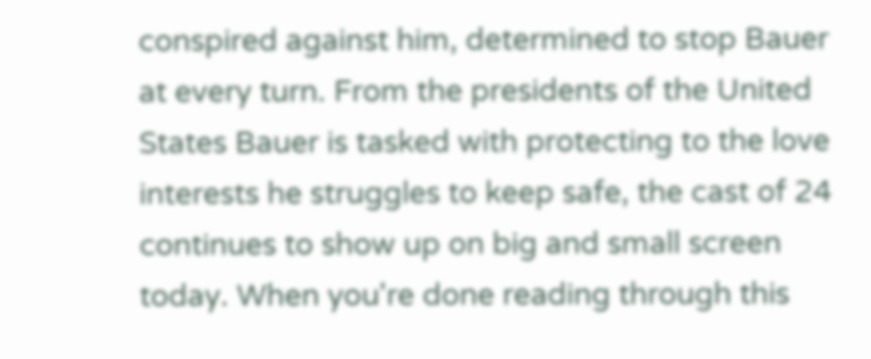conspired against him, determined to stop Bauer at every turn. From the presidents of the United States Bauer is tasked with protecting to the love interests he struggles to keep safe, the cast of 24 continues to show up on big and small screen today. When you're done reading through this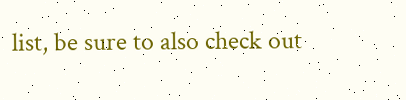list, be sure to also check out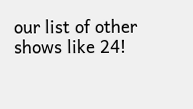our list of other shows like 24!